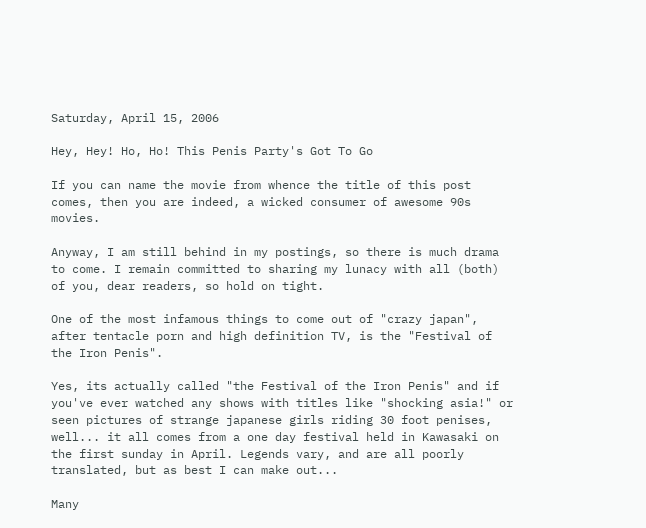Saturday, April 15, 2006

Hey, Hey! Ho, Ho! This Penis Party's Got To Go

If you can name the movie from whence the title of this post comes, then you are indeed, a wicked consumer of awesome 90s movies.

Anyway, I am still behind in my postings, so there is much drama to come. I remain committed to sharing my lunacy with all (both) of you, dear readers, so hold on tight.

One of the most infamous things to come out of "crazy japan", after tentacle porn and high definition TV, is the "Festival of the Iron Penis".

Yes, its actually called "the Festival of the Iron Penis" and if you've ever watched any shows with titles like "shocking asia!" or seen pictures of strange japanese girls riding 30 foot penises, well... it all comes from a one day festival held in Kawasaki on the first sunday in April. Legends vary, and are all poorly translated, but as best I can make out...

Many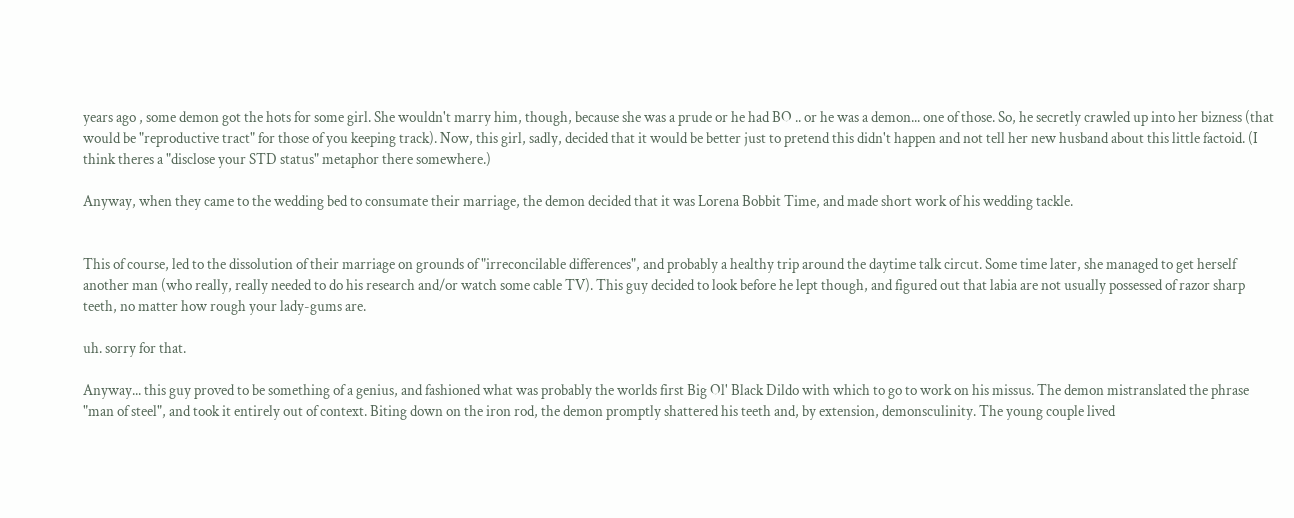years ago , some demon got the hots for some girl. She wouldn't marry him, though, because she was a prude or he had BO .. or he was a demon... one of those. So, he secretly crawled up into her bizness (that would be "reproductive tract" for those of you keeping track). Now, this girl, sadly, decided that it would be better just to pretend this didn't happen and not tell her new husband about this little factoid. (I think theres a "disclose your STD status" metaphor there somewhere.)

Anyway, when they came to the wedding bed to consumate their marriage, the demon decided that it was Lorena Bobbit Time, and made short work of his wedding tackle.


This of course, led to the dissolution of their marriage on grounds of "irreconcilable differences", and probably a healthy trip around the daytime talk circut. Some time later, she managed to get herself another man (who really, really needed to do his research and/or watch some cable TV). This guy decided to look before he lept though, and figured out that labia are not usually possessed of razor sharp teeth, no matter how rough your lady-gums are.

uh. sorry for that.

Anyway... this guy proved to be something of a genius, and fashioned what was probably the worlds first Big Ol' Black Dildo with which to go to work on his missus. The demon mistranslated the phrase "man of steel", and took it entirely out of context. Biting down on the iron rod, the demon promptly shattered his teeth and, by extension, demonsculinity. The young couple lived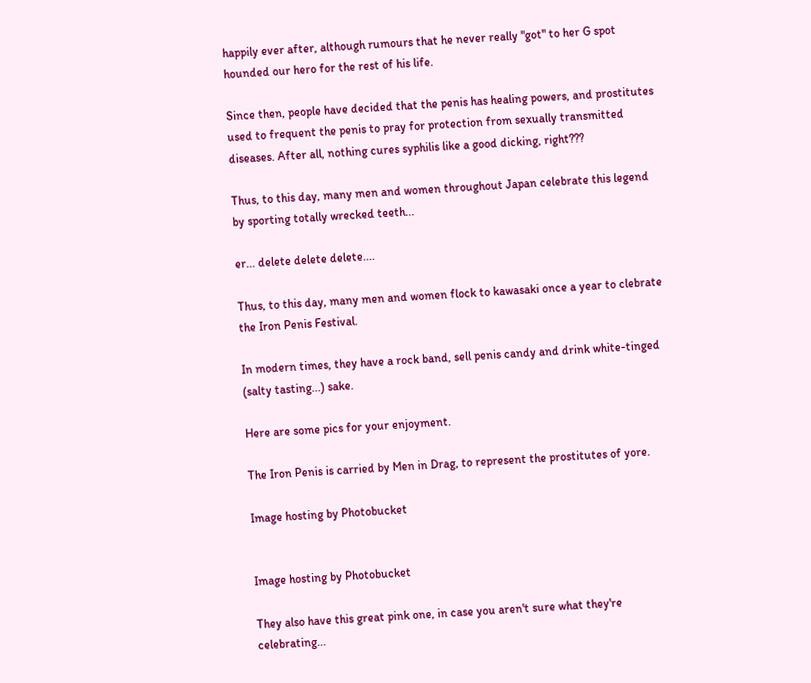happily ever after, although rumours that he never really "got" to her G spot hounded our hero for the rest of his life.

Since then, people have decided that the penis has healing powers, and prostitutes used to frequent the penis to pray for protection from sexually transmitted diseases. After all, nothing cures syphilis like a good dicking, right???

Thus, to this day, many men and women throughout Japan celebrate this legend by sporting totally wrecked teeth...

er... delete delete delete....

Thus, to this day, many men and women flock to kawasaki once a year to clebrate the Iron Penis Festival.

In modern times, they have a rock band, sell penis candy and drink white-tinged (salty tasting...) sake.

Here are some pics for your enjoyment.

The Iron Penis is carried by Men in Drag, to represent the prostitutes of yore.

Image hosting by Photobucket


Image hosting by Photobucket

They also have this great pink one, in case you aren't sure what they're celebrating...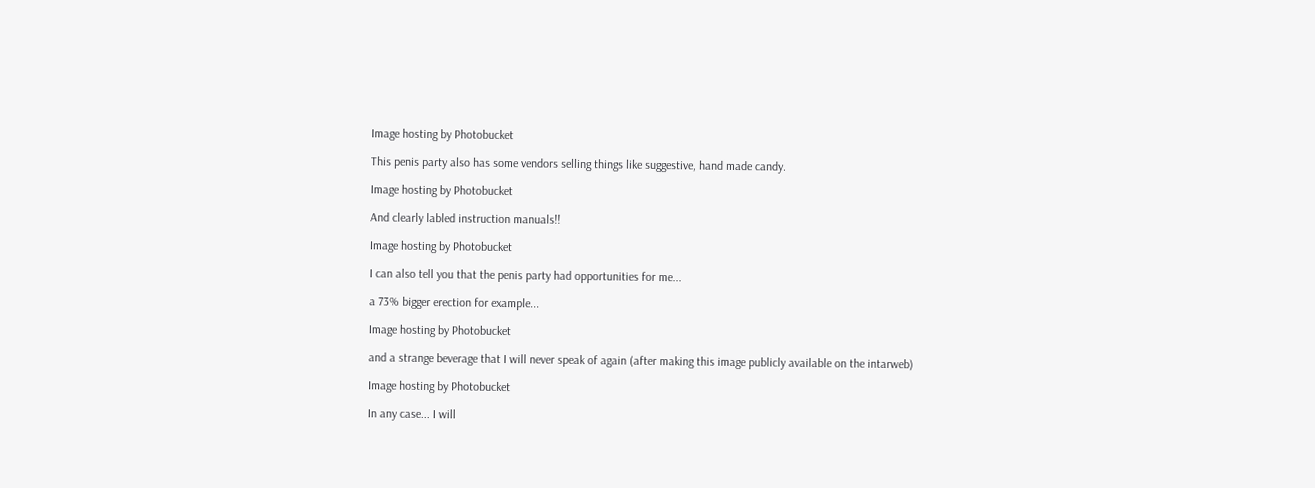Image hosting by Photobucket

This penis party also has some vendors selling things like suggestive, hand made candy.

Image hosting by Photobucket

And clearly labled instruction manuals!!

Image hosting by Photobucket

I can also tell you that the penis party had opportunities for me...

a 73% bigger erection for example...

Image hosting by Photobucket

and a strange beverage that I will never speak of again (after making this image publicly available on the intarweb)

Image hosting by Photobucket

In any case... I will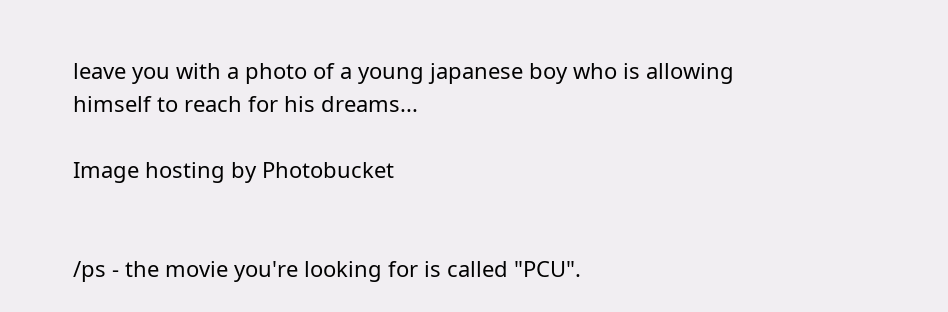leave you with a photo of a young japanese boy who is allowing himself to reach for his dreams...

Image hosting by Photobucket


/ps - the movie you're looking for is called "PCU".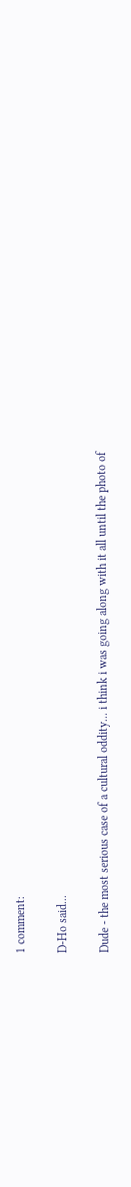1 comment:

D-Ho said...

Dude - the most serious case of a cultural oddity... i think i was going along with it all until the photo of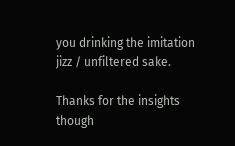you drinking the imitation jizz / unfiltered sake.

Thanks for the insights though